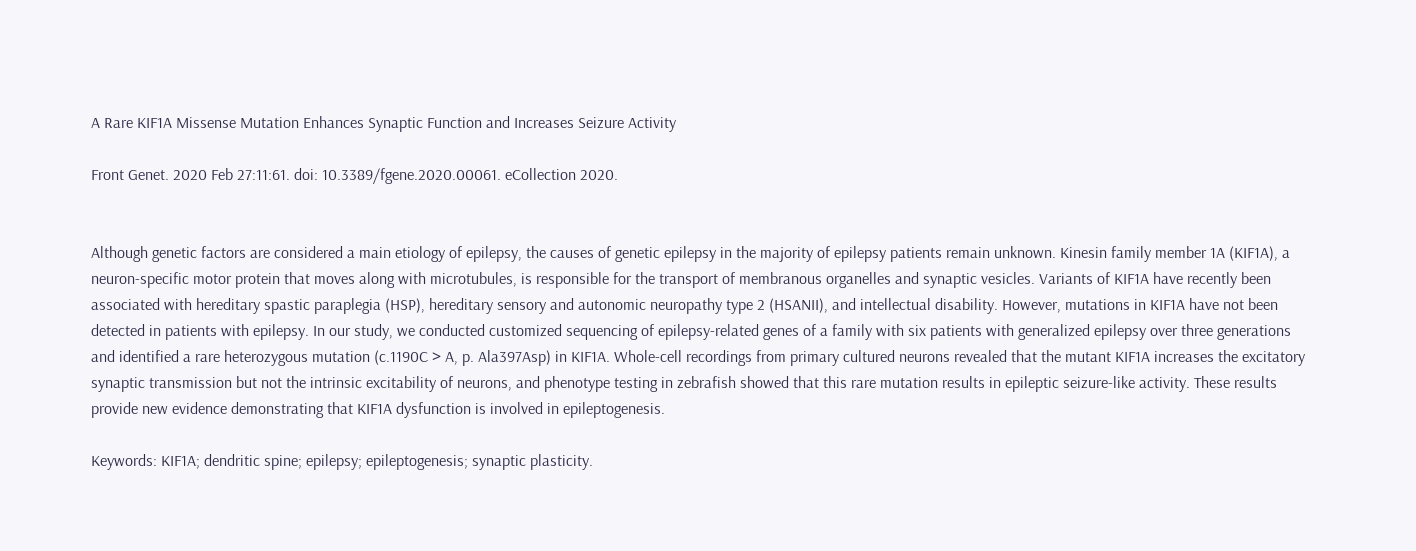A Rare KIF1A Missense Mutation Enhances Synaptic Function and Increases Seizure Activity

Front Genet. 2020 Feb 27:11:61. doi: 10.3389/fgene.2020.00061. eCollection 2020.


Although genetic factors are considered a main etiology of epilepsy, the causes of genetic epilepsy in the majority of epilepsy patients remain unknown. Kinesin family member 1A (KIF1A), a neuron-specific motor protein that moves along with microtubules, is responsible for the transport of membranous organelles and synaptic vesicles. Variants of KIF1A have recently been associated with hereditary spastic paraplegia (HSP), hereditary sensory and autonomic neuropathy type 2 (HSANII), and intellectual disability. However, mutations in KIF1A have not been detected in patients with epilepsy. In our study, we conducted customized sequencing of epilepsy-related genes of a family with six patients with generalized epilepsy over three generations and identified a rare heterozygous mutation (c.1190C > A, p. Ala397Asp) in KIF1A. Whole-cell recordings from primary cultured neurons revealed that the mutant KIF1A increases the excitatory synaptic transmission but not the intrinsic excitability of neurons, and phenotype testing in zebrafish showed that this rare mutation results in epileptic seizure-like activity. These results provide new evidence demonstrating that KIF1A dysfunction is involved in epileptogenesis.

Keywords: KIF1A; dendritic spine; epilepsy; epileptogenesis; synaptic plasticity.